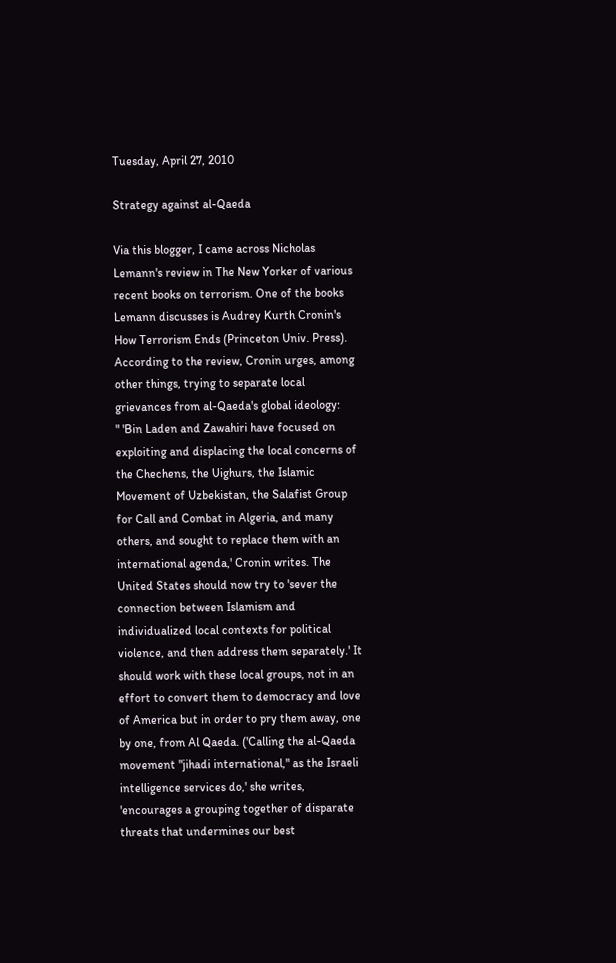Tuesday, April 27, 2010

Strategy against al-Qaeda

Via this blogger, I came across Nicholas Lemann's review in The New Yorker of various recent books on terrorism. One of the books Lemann discusses is Audrey Kurth Cronin's How Terrorism Ends (Princeton Univ. Press). According to the review, Cronin urges, among other things, trying to separate local grievances from al-Qaeda's global ideology:
" 'Bin Laden and Zawahiri have focused on exploiting and displacing the local concerns of the Chechens, the Uighurs, the Islamic Movement of Uzbekistan, the Salafist Group for Call and Combat in Algeria, and many others, and sought to replace them with an international agenda,' Cronin writes. The United States should now try to 'sever the connection between Islamism and individualized local contexts for political violence, and then address them separately.' It should work with these local groups, not in an effort to convert them to democracy and love of America but in order to pry them away, one by one, from Al Qaeda. ('Calling the al-Qaeda movement "jihadi international," as the Israeli intelligence services do,' she writes, 'encourages a grouping together of disparate threats that undermines our best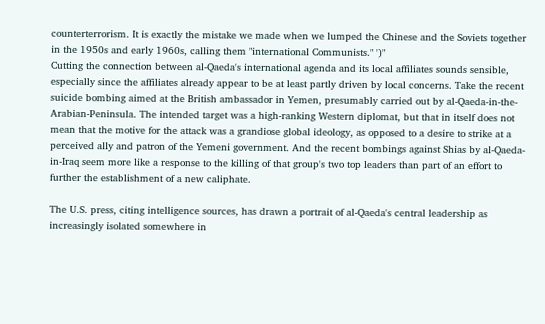counterterrorism. It is exactly the mistake we made when we lumped the Chinese and the Soviets together in the 1950s and early 1960s, calling them "international Communists." ')"
Cutting the connection between al-Qaeda's international agenda and its local affiliates sounds sensible, especially since the affiliates already appear to be at least partly driven by local concerns. Take the recent suicide bombing aimed at the British ambassador in Yemen, presumably carried out by al-Qaeda-in-the-Arabian-Peninsula. The intended target was a high-ranking Western diplomat, but that in itself does not mean that the motive for the attack was a grandiose global ideology, as opposed to a desire to strike at a perceived ally and patron of the Yemeni government. And the recent bombings against Shias by al-Qaeda-in-Iraq seem more like a response to the killing of that group's two top leaders than part of an effort to further the establishment of a new caliphate.

The U.S. press, citing intelligence sources, has drawn a portrait of al-Qaeda's central leadership as increasingly isolated somewhere in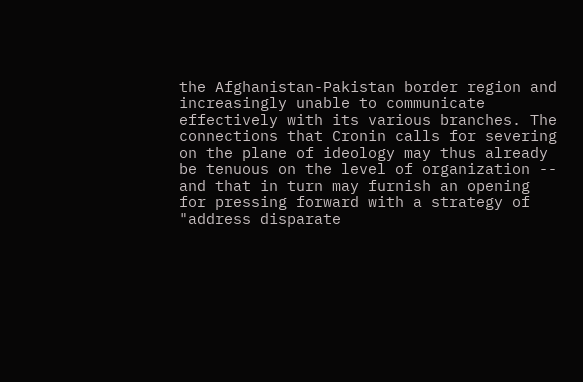the Afghanistan-Pakistan border region and increasingly unable to communicate effectively with its various branches. The connections that Cronin calls for severing on the plane of ideology may thus already be tenuous on the level of organization -- and that in turn may furnish an opening for pressing forward with a strategy of "address disparate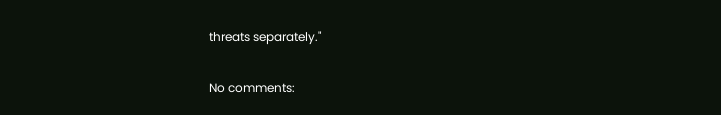threats separately."

No comments: